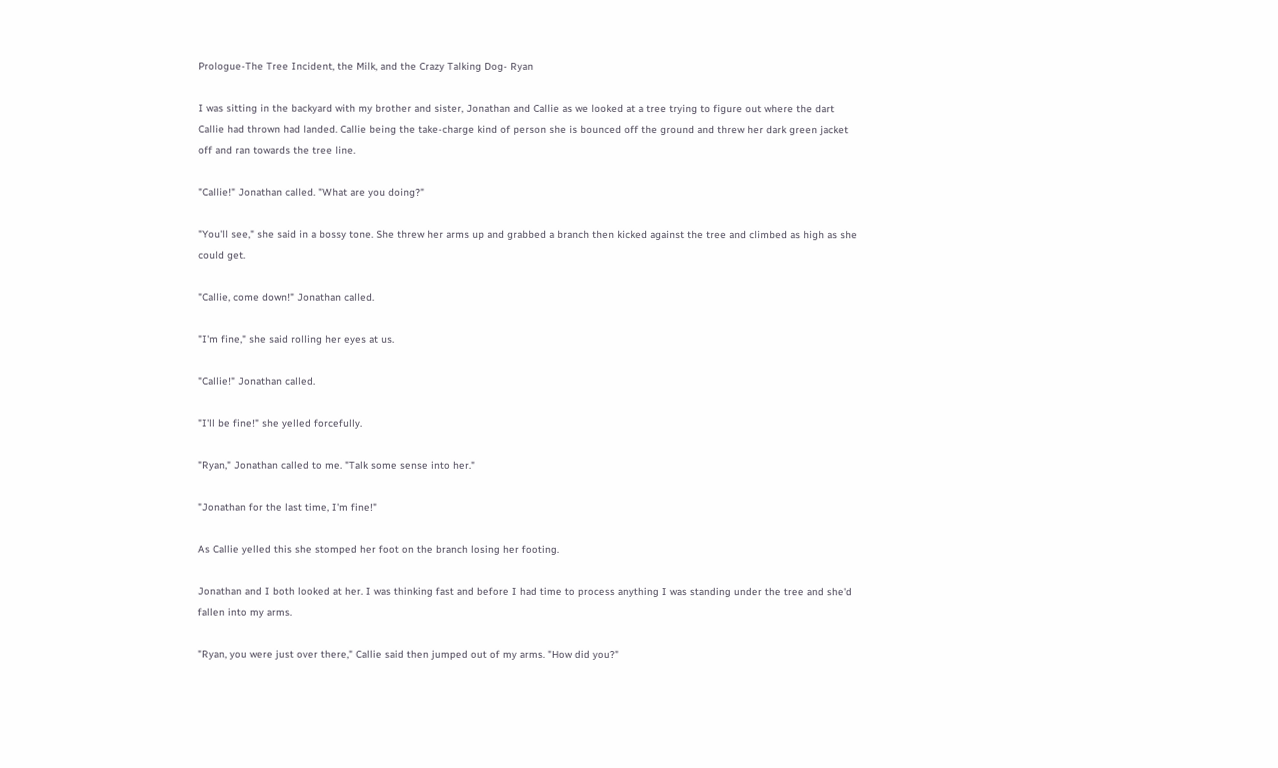Prologue-The Tree Incident, the Milk, and the Crazy Talking Dog- Ryan

I was sitting in the backyard with my brother and sister, Jonathan and Callie as we looked at a tree trying to figure out where the dart Callie had thrown had landed. Callie being the take-charge kind of person she is bounced off the ground and threw her dark green jacket off and ran towards the tree line.

"Callie!" Jonathan called. "What are you doing?"

"You'll see," she said in a bossy tone. She threw her arms up and grabbed a branch then kicked against the tree and climbed as high as she could get.

"Callie, come down!" Jonathan called.

"I'm fine," she said rolling her eyes at us.

"Callie!" Jonathan called.

"I'll be fine!" she yelled forcefully.

"Ryan," Jonathan called to me. "Talk some sense into her."

"Jonathan for the last time, I'm fine!"

As Callie yelled this she stomped her foot on the branch losing her footing.

Jonathan and I both looked at her. I was thinking fast and before I had time to process anything I was standing under the tree and she'd fallen into my arms.

"Ryan, you were just over there," Callie said then jumped out of my arms. "How did you?"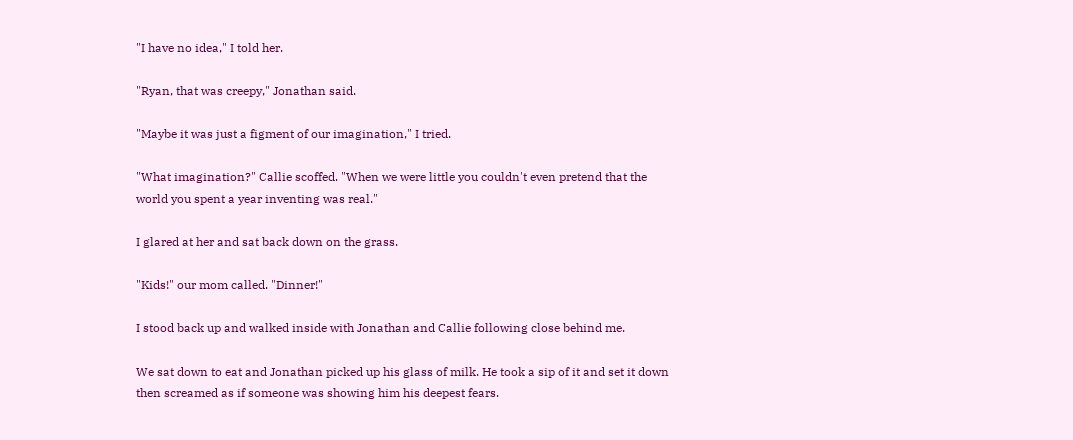"I have no idea," I told her.

"Ryan, that was creepy," Jonathan said.

"Maybe it was just a figment of our imagination," I tried.

"What imagination?" Callie scoffed. "When we were little you couldn't even pretend that the world you spent a year inventing was real."

I glared at her and sat back down on the grass.

"Kids!" our mom called. "Dinner!"

I stood back up and walked inside with Jonathan and Callie following close behind me.

We sat down to eat and Jonathan picked up his glass of milk. He took a sip of it and set it down then screamed as if someone was showing him his deepest fears.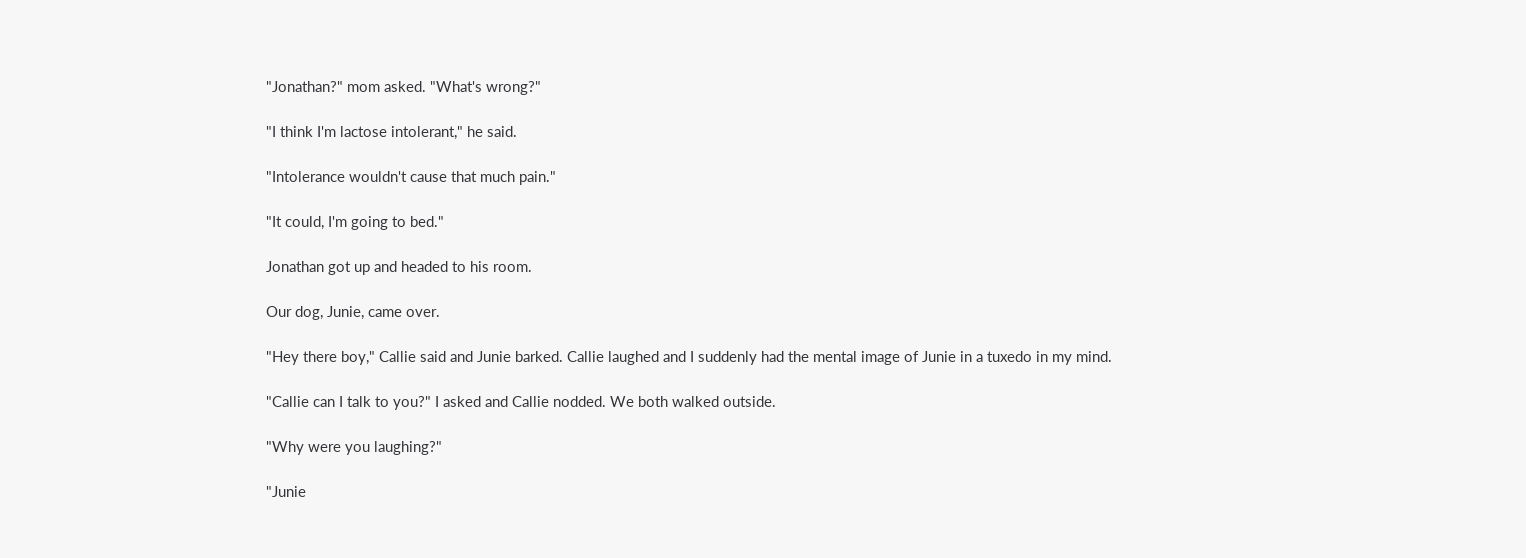"Jonathan?" mom asked. "What's wrong?"

"I think I'm lactose intolerant," he said.

"Intolerance wouldn't cause that much pain."

"It could, I'm going to bed."

Jonathan got up and headed to his room.

Our dog, Junie, came over.

"Hey there boy," Callie said and Junie barked. Callie laughed and I suddenly had the mental image of Junie in a tuxedo in my mind.

"Callie can I talk to you?" I asked and Callie nodded. We both walked outside.

"Why were you laughing?"

"Junie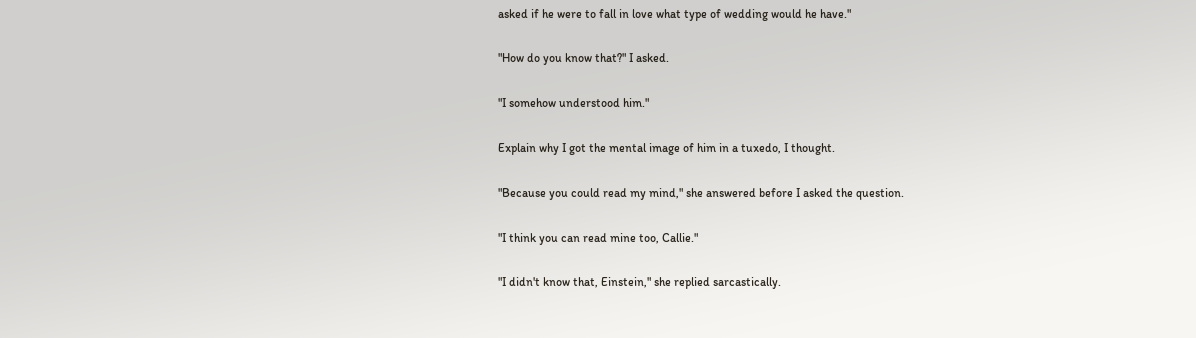asked if he were to fall in love what type of wedding would he have."

"How do you know that?" I asked.

"I somehow understood him."

Explain why I got the mental image of him in a tuxedo, I thought.

"Because you could read my mind," she answered before I asked the question.

"I think you can read mine too, Callie."

"I didn't know that, Einstein," she replied sarcastically.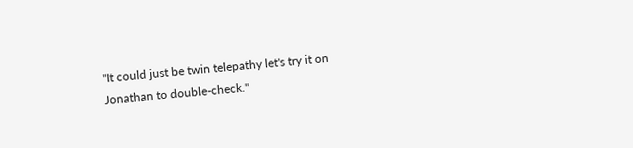"It could just be twin telepathy let's try it on Jonathan to double-check."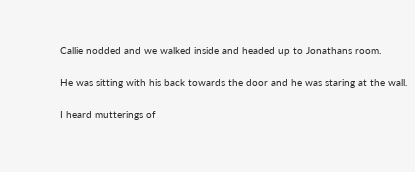Callie nodded and we walked inside and headed up to Jonathans room.

He was sitting with his back towards the door and he was staring at the wall.

I heard mutterings of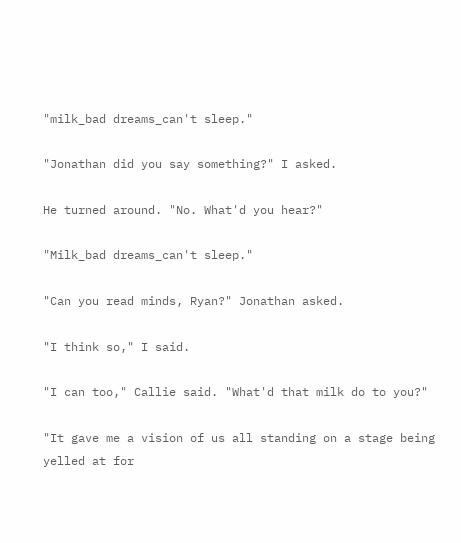"milk_bad dreams_can't sleep."

"Jonathan did you say something?" I asked.

He turned around. "No. What'd you hear?"

"Milk_bad dreams_can't sleep."

"Can you read minds, Ryan?" Jonathan asked.

"I think so," I said.

"I can too," Callie said. "What'd that milk do to you?"

"It gave me a vision of us all standing on a stage being yelled at for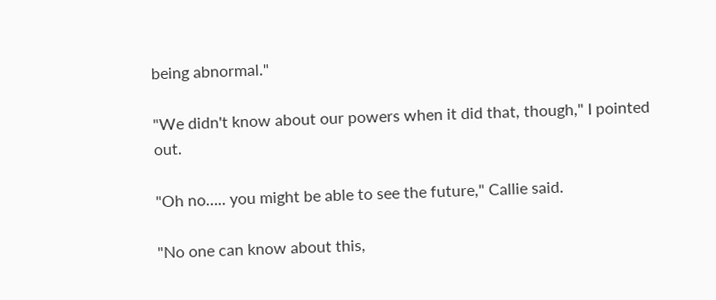being abnormal."

"We didn't know about our powers when it did that, though," I pointed out.

"Oh no….. you might be able to see the future," Callie said.

"No one can know about this,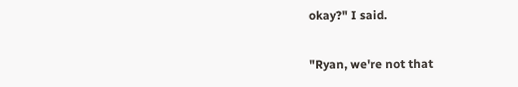okay?" I said.

"Ryan, we're not that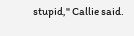stupid," Callie said.